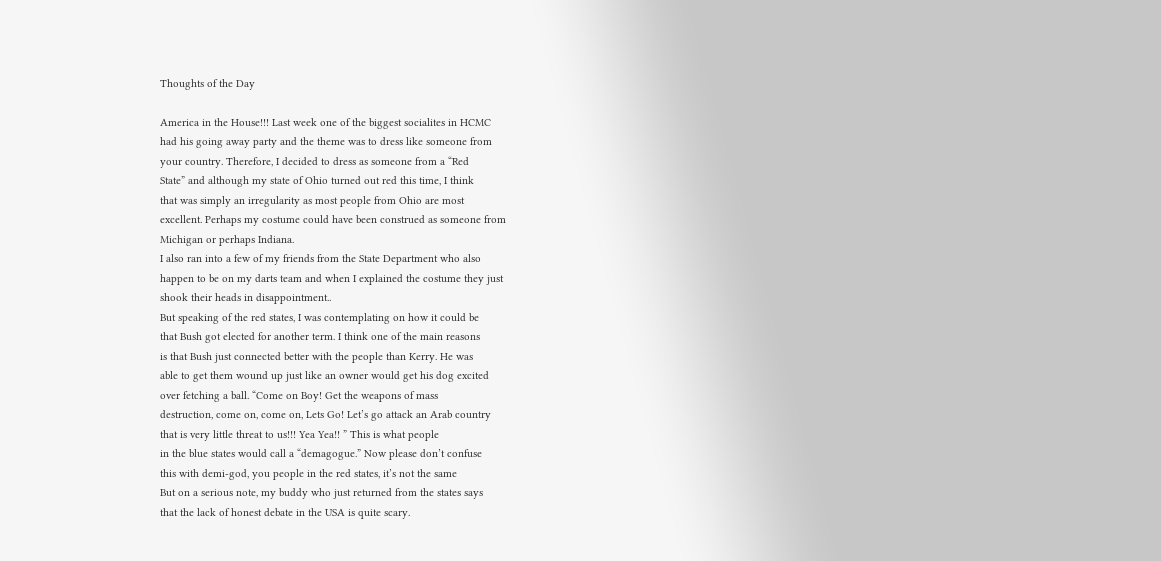Thoughts of the Day

America in the House!!! Last week one of the biggest socialites in HCMC
had his going away party and the theme was to dress like someone from
your country. Therefore, I decided to dress as someone from a “Red
State” and although my state of Ohio turned out red this time, I think
that was simply an irregularity as most people from Ohio are most
excellent. Perhaps my costume could have been construed as someone from
Michigan or perhaps Indiana.
I also ran into a few of my friends from the State Department who also
happen to be on my darts team and when I explained the costume they just
shook their heads in disappointment..
But speaking of the red states, I was contemplating on how it could be
that Bush got elected for another term. I think one of the main reasons
is that Bush just connected better with the people than Kerry. He was
able to get them wound up just like an owner would get his dog excited
over fetching a ball. “Come on Boy! Get the weapons of mass
destruction, come on, come on, Lets Go! Let’s go attack an Arab country
that is very little threat to us!!! Yea Yea!! ” This is what people
in the blue states would call a “demagogue.” Now please don’t confuse
this with demi-god, you people in the red states, it’s not the same
But on a serious note, my buddy who just returned from the states says
that the lack of honest debate in the USA is quite scary.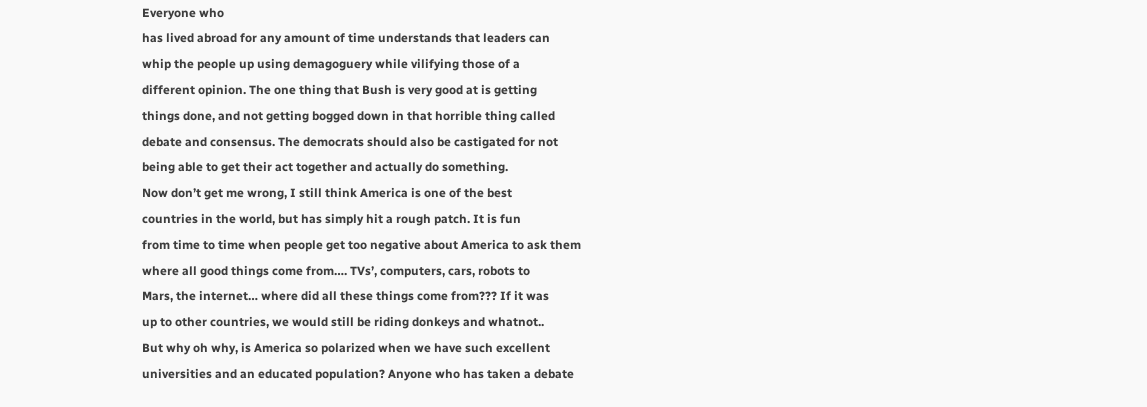Everyone who
has lived abroad for any amount of time understands that leaders can
whip the people up using demagoguery while vilifying those of a
different opinion. The one thing that Bush is very good at is getting
things done, and not getting bogged down in that horrible thing called
debate and consensus. The democrats should also be castigated for not
being able to get their act together and actually do something.
Now don’t get me wrong, I still think America is one of the best
countries in the world, but has simply hit a rough patch. It is fun
from time to time when people get too negative about America to ask them
where all good things come from…. TVs’, computers, cars, robots to
Mars, the internet… where did all these things come from??? If it was
up to other countries, we would still be riding donkeys and whatnot..
But why oh why, is America so polarized when we have such excellent
universities and an educated population? Anyone who has taken a debate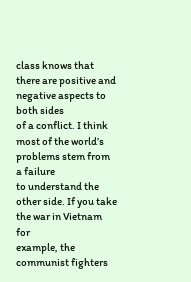class knows that there are positive and negative aspects to both sides
of a conflict. I think most of the world’s problems stem from a failure
to understand the other side. If you take the war in Vietnam for
example, the communist fighters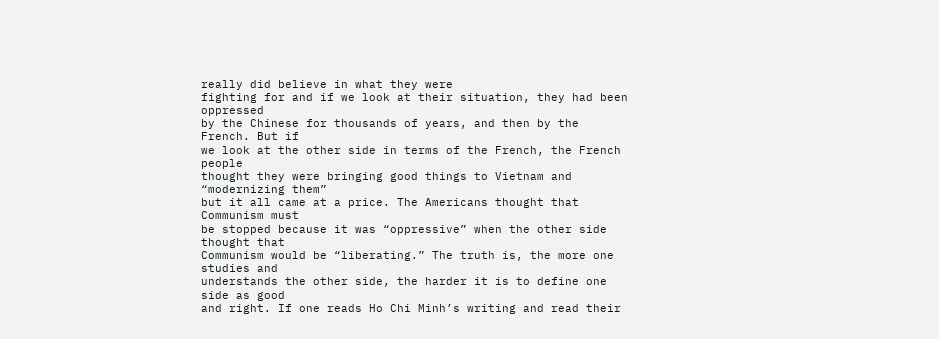really did believe in what they were
fighting for and if we look at their situation, they had been oppressed
by the Chinese for thousands of years, and then by the French. But if
we look at the other side in terms of the French, the French people
thought they were bringing good things to Vietnam and “modernizing them”
but it all came at a price. The Americans thought that Communism must
be stopped because it was “oppressive” when the other side thought that
Communism would be “liberating.” The truth is, the more one studies and
understands the other side, the harder it is to define one side as good
and right. If one reads Ho Chi Minh’s writing and read their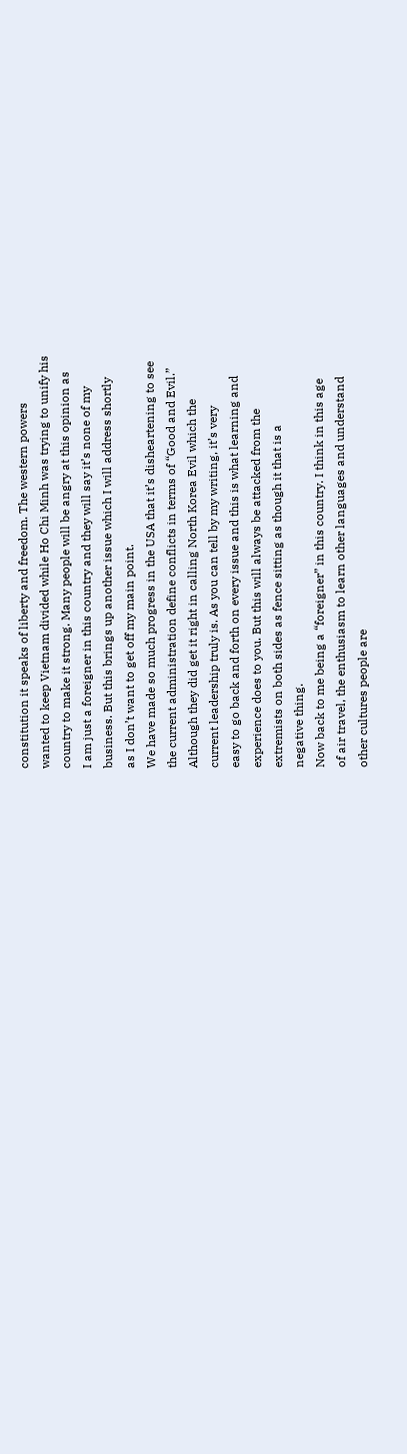constitution it speaks of liberty and freedom. The western powers
wanted to keep Vietnam divided while Ho Chi Minh was trying to unify his
country to make it strong. Many people will be angry at this opinion as
I am just a foreigner in this country and they will say it’s none of my
business. But this brings up another issue which I will address shortly
as I don’t want to get off my main point.
We have made so much progress in the USA that it’s disheartening to see
the current administration define conflicts in terms of “Good and Evil.”
Although they did get it right in calling North Korea Evil which the
current leadership truly is. As you can tell by my writing, it’s very
easy to go back and forth on every issue and this is what learning and
experience does to you. But this will always be attacked from the
extremists on both sides as fence sitting as though it that is a
negative thing.
Now back to me being a “foreigner” in this country. I think in this age
of air travel, the enthusiasm to learn other languages and understand
other cultures people are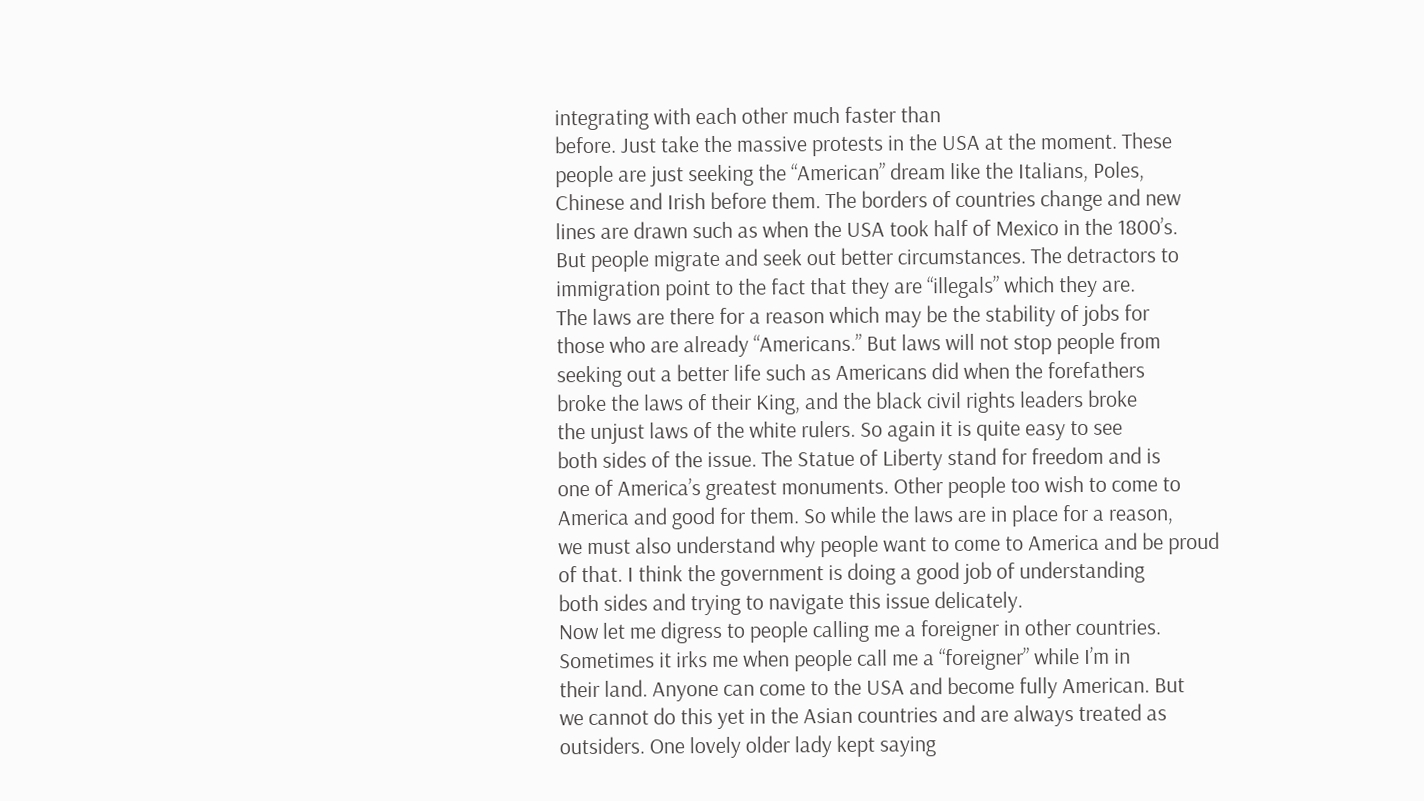integrating with each other much faster than
before. Just take the massive protests in the USA at the moment. These
people are just seeking the “American” dream like the Italians, Poles,
Chinese and Irish before them. The borders of countries change and new
lines are drawn such as when the USA took half of Mexico in the 1800’s.
But people migrate and seek out better circumstances. The detractors to
immigration point to the fact that they are “illegals” which they are.
The laws are there for a reason which may be the stability of jobs for
those who are already “Americans.” But laws will not stop people from
seeking out a better life such as Americans did when the forefathers
broke the laws of their King, and the black civil rights leaders broke
the unjust laws of the white rulers. So again it is quite easy to see
both sides of the issue. The Statue of Liberty stand for freedom and is
one of America’s greatest monuments. Other people too wish to come to
America and good for them. So while the laws are in place for a reason,
we must also understand why people want to come to America and be proud
of that. I think the government is doing a good job of understanding
both sides and trying to navigate this issue delicately.
Now let me digress to people calling me a foreigner in other countries.
Sometimes it irks me when people call me a “foreigner” while I’m in
their land. Anyone can come to the USA and become fully American. But
we cannot do this yet in the Asian countries and are always treated as
outsiders. One lovely older lady kept saying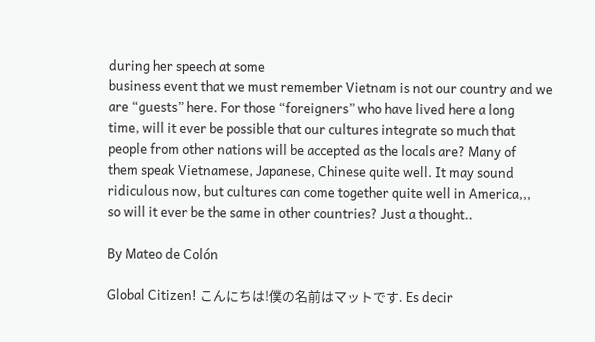during her speech at some
business event that we must remember Vietnam is not our country and we
are “guests” here. For those “foreigners” who have lived here a long
time, will it ever be possible that our cultures integrate so much that
people from other nations will be accepted as the locals are? Many of
them speak Vietnamese, Japanese, Chinese quite well. It may sound
ridiculous now, but cultures can come together quite well in America,,,
so will it ever be the same in other countries? Just a thought..

By Mateo de Colón

Global Citizen! こんにちは!僕の名前はマットです. Es decir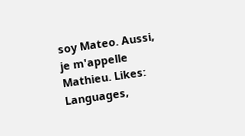soy Mateo. Aussi, je m'appelle Mathieu. Likes: Languages,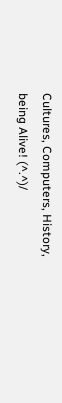Cultures, Computers, History, being Alive! (^.^)/